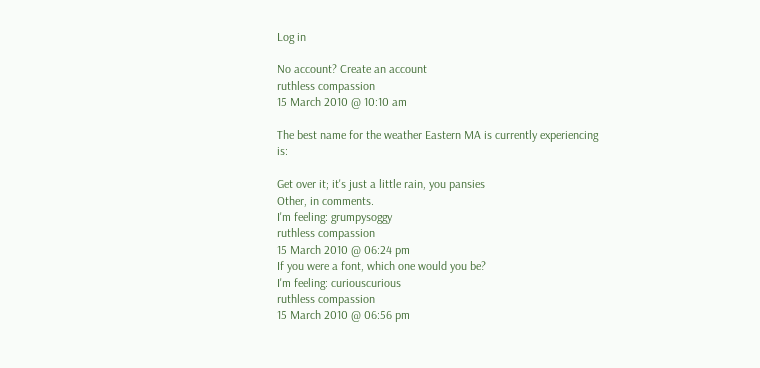Log in

No account? Create an account
ruthless compassion
15 March 2010 @ 10:10 am

The best name for the weather Eastern MA is currently experiencing is:

Get over it; it's just a little rain, you pansies
Other, in comments.
I'm feeling: grumpysoggy
ruthless compassion
15 March 2010 @ 06:24 pm
If you were a font, which one would you be?
I'm feeling: curiouscurious
ruthless compassion
15 March 2010 @ 06:56 pm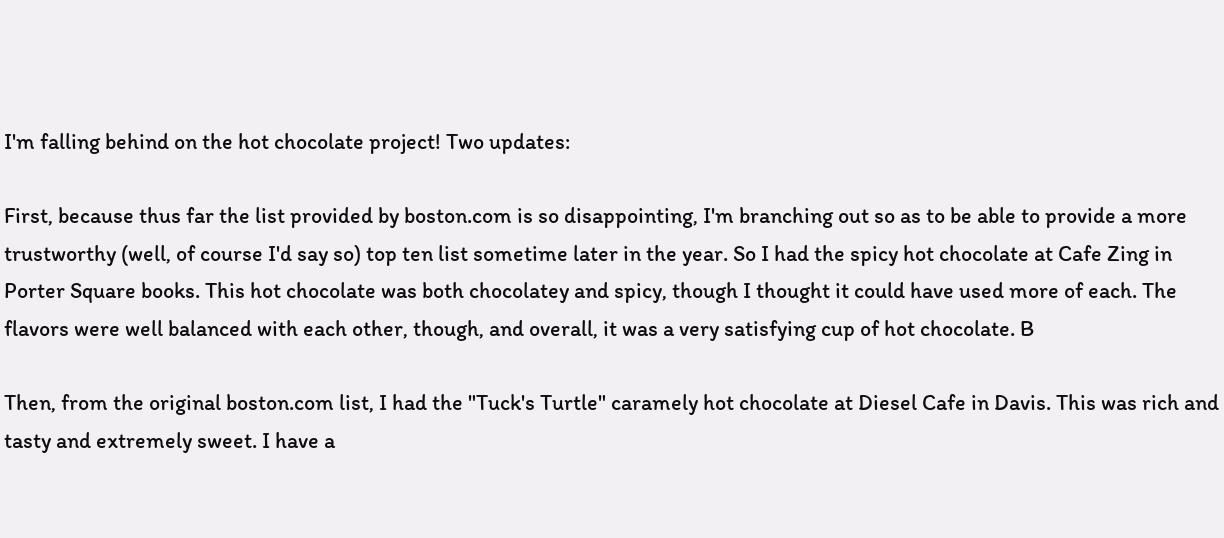I'm falling behind on the hot chocolate project! Two updates:

First, because thus far the list provided by boston.com is so disappointing, I'm branching out so as to be able to provide a more trustworthy (well, of course I'd say so) top ten list sometime later in the year. So I had the spicy hot chocolate at Cafe Zing in Porter Square books. This hot chocolate was both chocolatey and spicy, though I thought it could have used more of each. The flavors were well balanced with each other, though, and overall, it was a very satisfying cup of hot chocolate. B

Then, from the original boston.com list, I had the "Tuck's Turtle" caramely hot chocolate at Diesel Cafe in Davis. This was rich and tasty and extremely sweet. I have a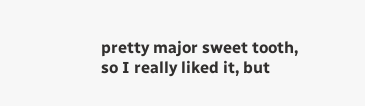pretty major sweet tooth, so I really liked it, but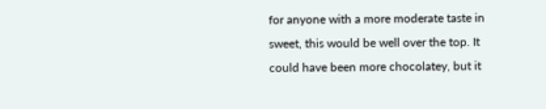for anyone with a more moderate taste in sweet, this would be well over the top. It could have been more chocolatey, but it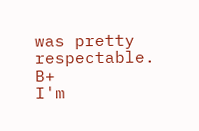was pretty respectable. B+
I'm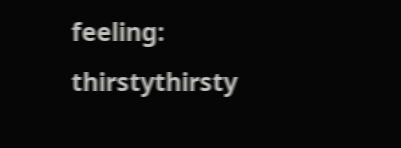feeling: thirstythirsty